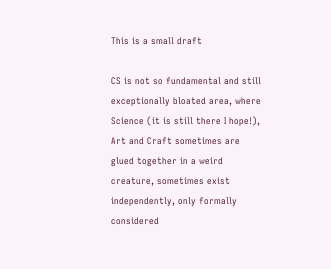This is a small draft

CS is not so fundamental and still exceptionally bloated area, where Science (it is still there I hope!), Art and Craft sometimes are glued together in a weird creature, sometimes exist independently, only formally considered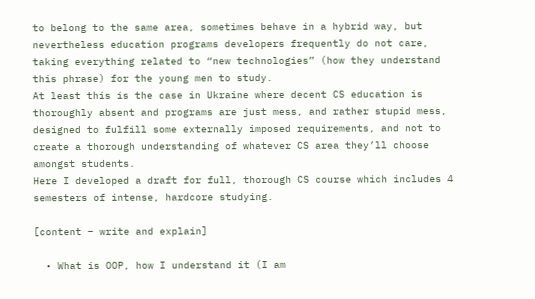to belong to the same area, sometimes behave in a hybrid way, but nevertheless education programs developers frequently do not care, taking everything related to “new technologies” (how they understand this phrase) for the young men to study.
At least this is the case in Ukraine where decent CS education is thoroughly absent and programs are just mess, and rather stupid mess, designed to fulfill some externally imposed requirements, and not to create a thorough understanding of whatever CS area they’ll choose amongst students.
Here I developed a draft for full, thorough CS course which includes 4
semesters of intense, hardcore studying.

[content – write and explain]

  • What is OOP, how I understand it (I am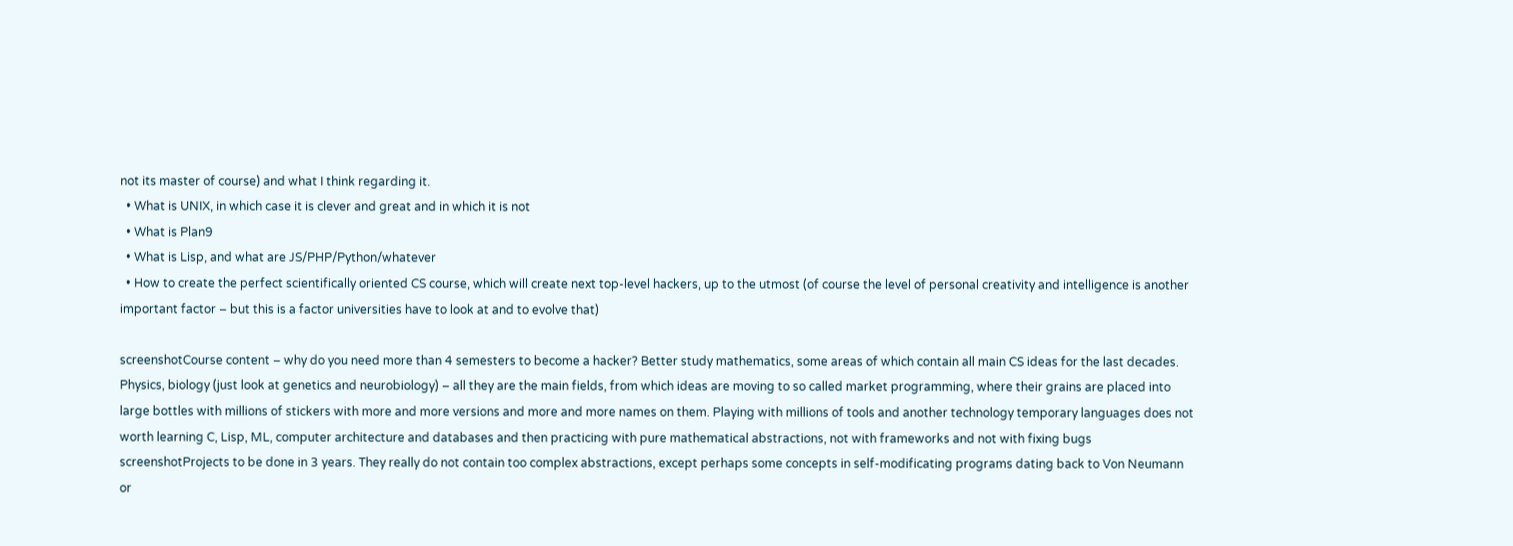not its master of course) and what I think regarding it.
  • What is UNIX, in which case it is clever and great and in which it is not
  • What is Plan9
  • What is Lisp, and what are JS/PHP/Python/whatever
  • How to create the perfect scientifically oriented CS course, which will create next top-level hackers, up to the utmost (of course the level of personal creativity and intelligence is another important factor – but this is a factor universities have to look at and to evolve that)

screenshotCourse content – why do you need more than 4 semesters to become a hacker? Better study mathematics, some areas of which contain all main CS ideas for the last decades. Physics, biology (just look at genetics and neurobiology) – all they are the main fields, from which ideas are moving to so called market programming, where their grains are placed into large bottles with millions of stickers with more and more versions and more and more names on them. Playing with millions of tools and another technology temporary languages does not worth learning C, Lisp, ML, computer architecture and databases and then practicing with pure mathematical abstractions, not with frameworks and not with fixing bugs
screenshotProjects to be done in 3 years. They really do not contain too complex abstractions, except perhaps some concepts in self-modificating programs dating back to Von Neumann or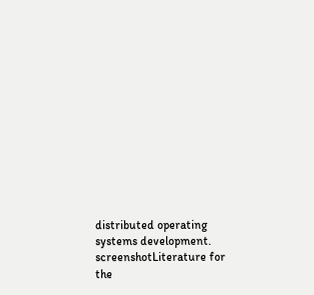distributed operating systems development.
screenshotLiterature for the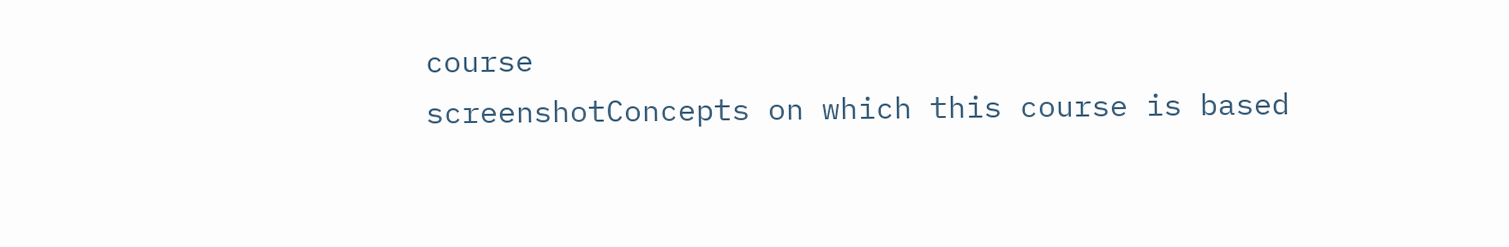course
screenshotConcepts on which this course is based